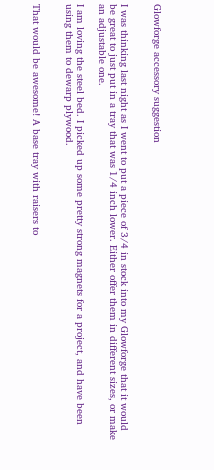Glowforge accessory suggestion


I was thinking last night as I went to put a piece of 3/4 in stock into my Glowforge that it would be great to just put in a tray that was 1/4 inch lower. Either offer them in different sizes, or make an adjustable one.

I am loving the steel bed. I picked up some pretty strong magnets for a project, and have been using them to dewarp plywood.


That would be awesome! A base tray with raisers to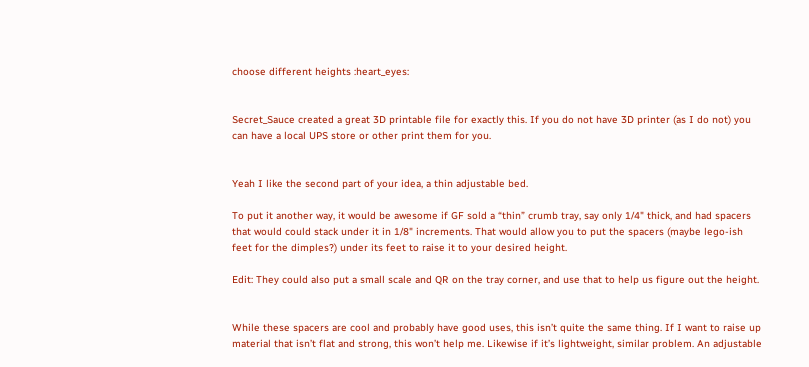choose different heights :heart_eyes:


Secret_Sauce created a great 3D printable file for exactly this. If you do not have 3D printer (as I do not) you can have a local UPS store or other print them for you.


Yeah I like the second part of your idea, a thin adjustable bed.

To put it another way, it would be awesome if GF sold a “thin” crumb tray, say only 1/4" thick, and had spacers that would could stack under it in 1/8" increments. That would allow you to put the spacers (maybe lego-ish feet for the dimples?) under its feet to raise it to your desired height.

Edit: They could also put a small scale and QR on the tray corner, and use that to help us figure out the height.


While these spacers are cool and probably have good uses, this isn’t quite the same thing. If I want to raise up material that isn’t flat and strong, this won’t help me. Likewise if it’s lightweight, similar problem. An adjustable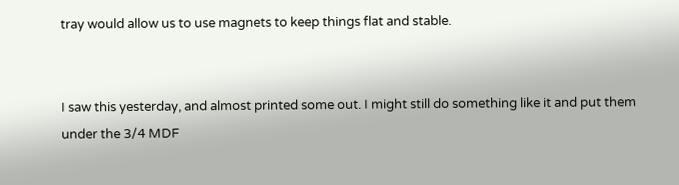tray would allow us to use magnets to keep things flat and stable.


I saw this yesterday, and almost printed some out. I might still do something like it and put them under the 3/4 MDF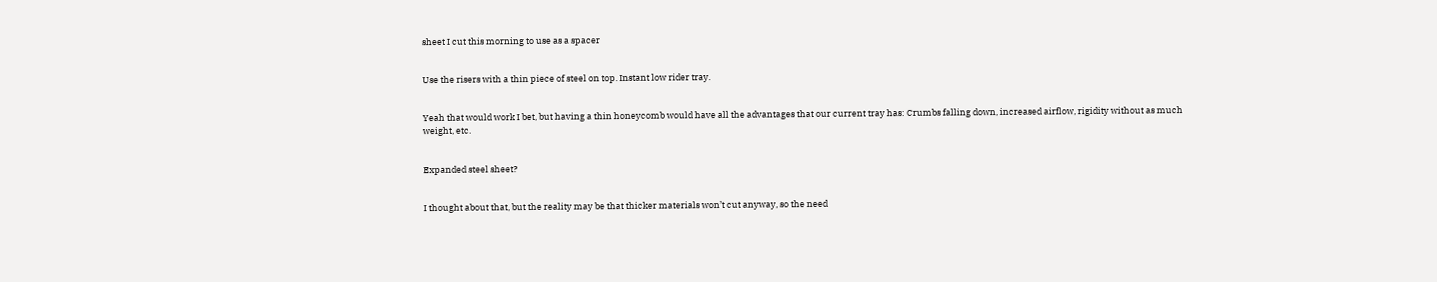sheet I cut this morning to use as a spacer


Use the risers with a thin piece of steel on top. Instant low rider tray.


Yeah that would work I bet, but having a thin honeycomb would have all the advantages that our current tray has: Crumbs falling down, increased airflow, rigidity without as much weight, etc.


Expanded steel sheet?


I thought about that, but the reality may be that thicker materials won’t cut anyway, so the need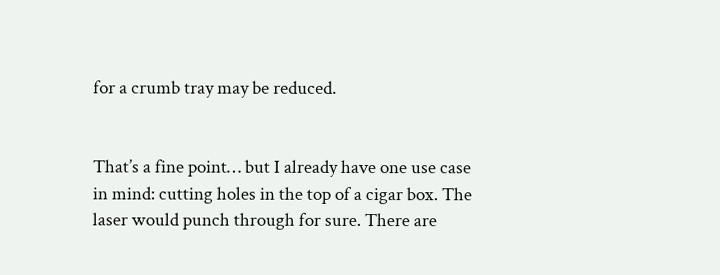for a crumb tray may be reduced.


That’s a fine point… but I already have one use case in mind: cutting holes in the top of a cigar box. The laser would punch through for sure. There are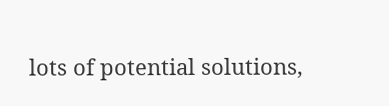lots of potential solutions,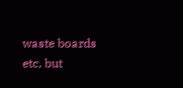waste boards etc, but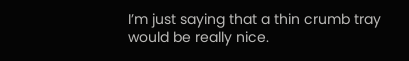I’m just saying that a thin crumb tray would be really nice.